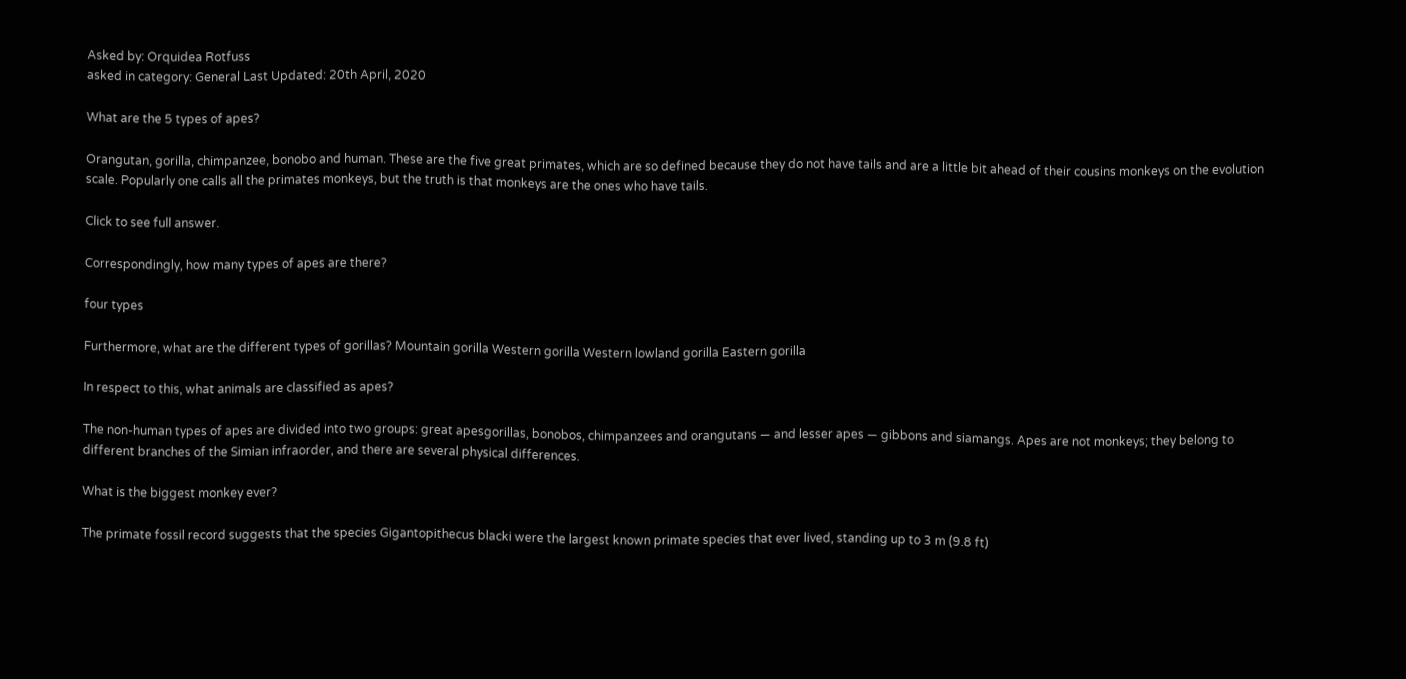Asked by: Orquidea Rotfuss
asked in category: General Last Updated: 20th April, 2020

What are the 5 types of apes?

Orangutan, gorilla, chimpanzee, bonobo and human. These are the five great primates, which are so defined because they do not have tails and are a little bit ahead of their cousins monkeys on the evolution scale. Popularly one calls all the primates monkeys, but the truth is that monkeys are the ones who have tails.

Click to see full answer.

Correspondingly, how many types of apes are there?

four types

Furthermore, what are the different types of gorillas? Mountain gorilla Western gorilla Western lowland gorilla Eastern gorilla

In respect to this, what animals are classified as apes?

The non-human types of apes are divided into two groups: great apesgorillas, bonobos, chimpanzees and orangutans — and lesser apes — gibbons and siamangs. Apes are not monkeys; they belong to different branches of the Simian infraorder, and there are several physical differences.

What is the biggest monkey ever?

The primate fossil record suggests that the species Gigantopithecus blacki were the largest known primate species that ever lived, standing up to 3 m (9.8 ft)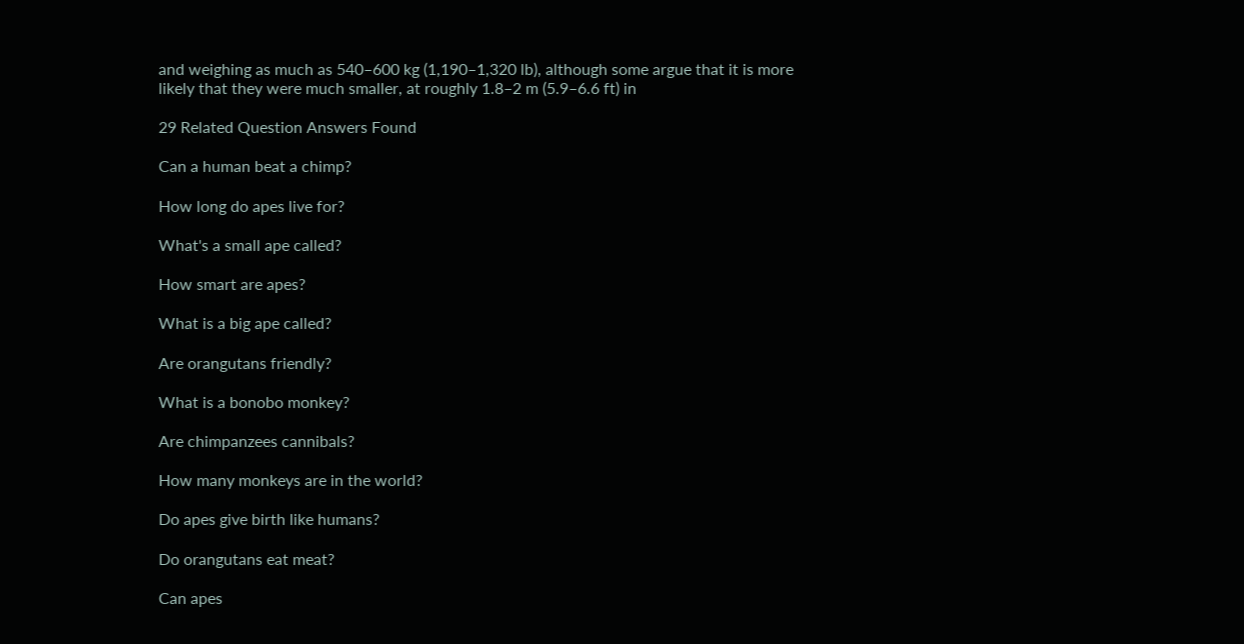and weighing as much as 540–600 kg (1,190–1,320 lb), although some argue that it is more likely that they were much smaller, at roughly 1.8–2 m (5.9–6.6 ft) in

29 Related Question Answers Found

Can a human beat a chimp?

How long do apes live for?

What's a small ape called?

How smart are apes?

What is a big ape called?

Are orangutans friendly?

What is a bonobo monkey?

Are chimpanzees cannibals?

How many monkeys are in the world?

Do apes give birth like humans?

Do orangutans eat meat?

Can apes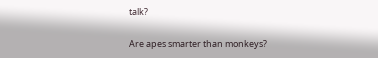talk?

Are apes smarter than monkeys?